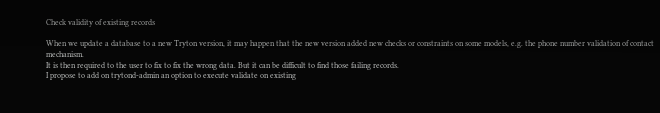Check validity of existing records

When we update a database to a new Tryton version, it may happen that the new version added new checks or constraints on some models, e.g. the phone number validation of contact mechanism.
It is then required to the user to fix to fix the wrong data. But it can be difficult to find those failing records.
I propose to add on trytond-admin an option to execute validate on existing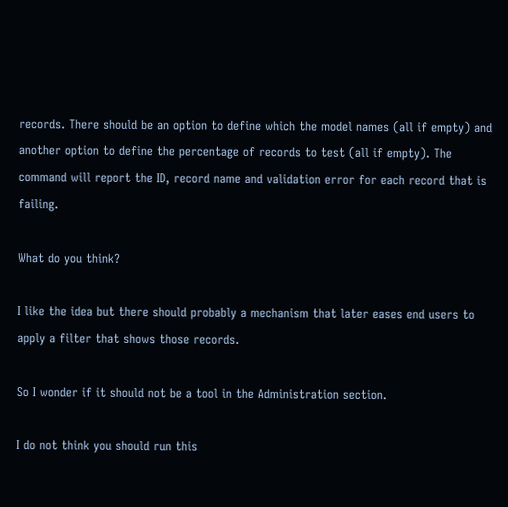records. There should be an option to define which the model names (all if empty) and another option to define the percentage of records to test (all if empty). The command will report the ID, record name and validation error for each record that is failing.

What do you think?

I like the idea but there should probably a mechanism that later eases end users to apply a filter that shows those records.

So I wonder if it should not be a tool in the Administration section.

I do not think you should run this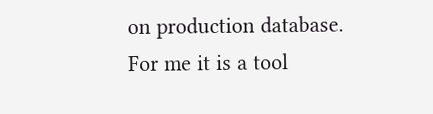on production database.
For me it is a tool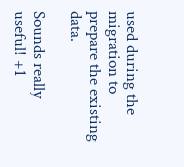used during the migration to prepare the existing data.

Sounds really useful! +1